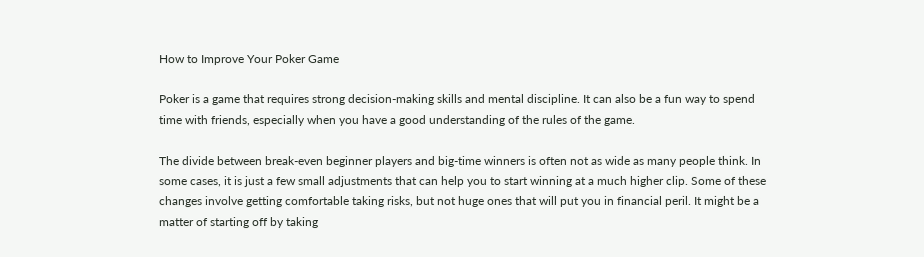How to Improve Your Poker Game

Poker is a game that requires strong decision-making skills and mental discipline. It can also be a fun way to spend time with friends, especially when you have a good understanding of the rules of the game.

The divide between break-even beginner players and big-time winners is often not as wide as many people think. In some cases, it is just a few small adjustments that can help you to start winning at a much higher clip. Some of these changes involve getting comfortable taking risks, but not huge ones that will put you in financial peril. It might be a matter of starting off by taking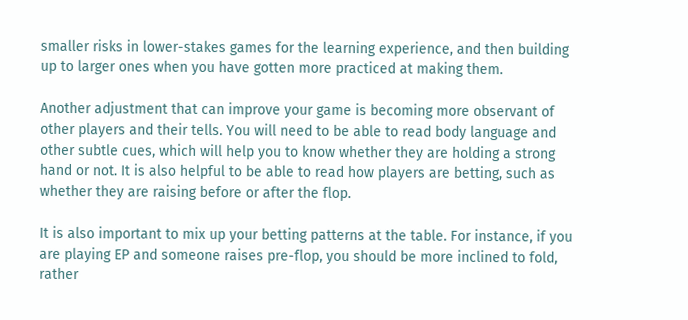smaller risks in lower-stakes games for the learning experience, and then building up to larger ones when you have gotten more practiced at making them.

Another adjustment that can improve your game is becoming more observant of other players and their tells. You will need to be able to read body language and other subtle cues, which will help you to know whether they are holding a strong hand or not. It is also helpful to be able to read how players are betting, such as whether they are raising before or after the flop.

It is also important to mix up your betting patterns at the table. For instance, if you are playing EP and someone raises pre-flop, you should be more inclined to fold, rather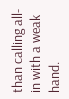than calling all-in with a weak hand.